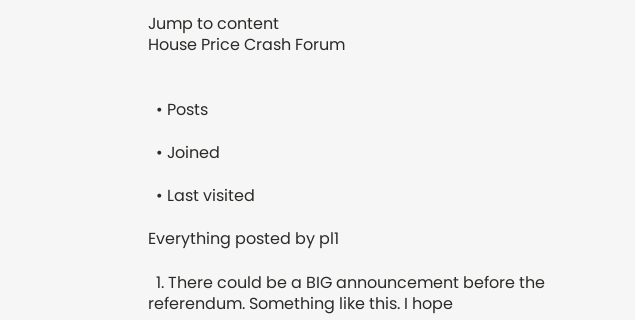Jump to content
House Price Crash Forum


  • Posts

  • Joined

  • Last visited

Everything posted by pl1

  1. There could be a BIG announcement before the referendum. Something like this. I hope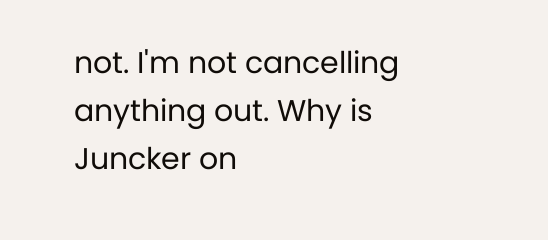not. I'm not cancelling anything out. Why is Juncker on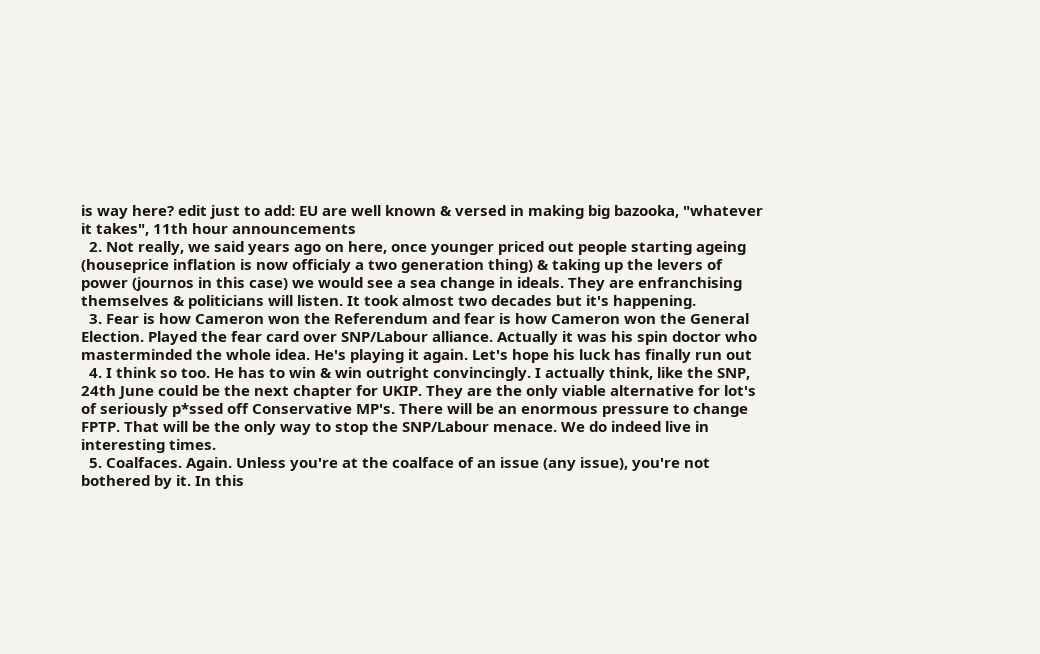is way here? edit just to add: EU are well known & versed in making big bazooka, "whatever it takes", 11th hour announcements
  2. Not really, we said years ago on here, once younger priced out people starting ageing (houseprice inflation is now officialy a two generation thing) & taking up the levers of power (journos in this case) we would see a sea change in ideals. They are enfranchising themselves & politicians will listen. It took almost two decades but it's happening.
  3. Fear is how Cameron won the Referendum and fear is how Cameron won the General Election. Played the fear card over SNP/Labour alliance. Actually it was his spin doctor who masterminded the whole idea. He's playing it again. Let's hope his luck has finally run out
  4. I think so too. He has to win & win outright convincingly. I actually think, like the SNP, 24th June could be the next chapter for UKIP. They are the only viable alternative for lot's of seriously p*ssed off Conservative MP's. There will be an enormous pressure to change FPTP. That will be the only way to stop the SNP/Labour menace. We do indeed live in interesting times.
  5. Coalfaces. Again. Unless you're at the coalface of an issue (any issue), you're not bothered by it. In this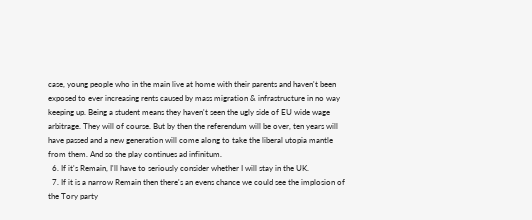case, young people who in the main live at home with their parents and haven't been exposed to ever increasing rents caused by mass migration & infrastructure in no way keeping up. Being a student means they haven't seen the ugly side of EU wide wage arbitrage. They will of course. But by then the referendum will be over, ten years will have passed and a new generation will come along to take the liberal utopia mantle from them. And so the play continues ad infinitum.
  6. If it's Remain, I'll have to seriously consider whether I will stay in the UK.
  7. If it is a narrow Remain then there's an evens chance we could see the implosion of the Tory party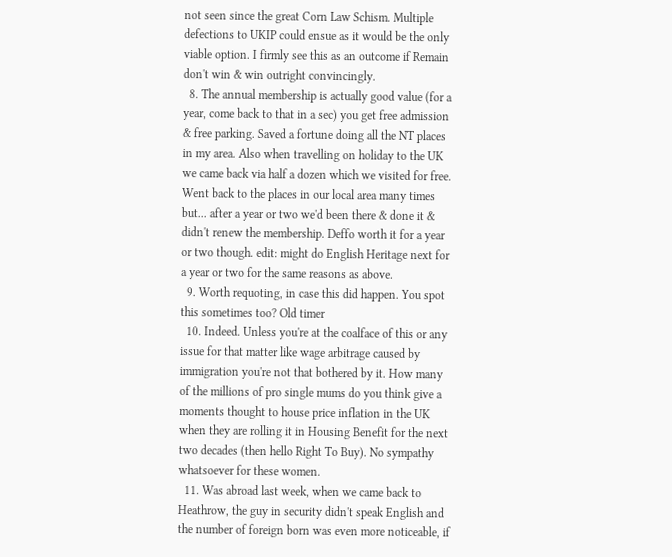not seen since the great Corn Law Schism. Multiple defections to UKIP could ensue as it would be the only viable option. I firmly see this as an outcome if Remain don't win & win outright convincingly.
  8. The annual membership is actually good value (for a year, come back to that in a sec) you get free admission & free parking. Saved a fortune doing all the NT places in my area. Also when travelling on holiday to the UK we came back via half a dozen which we visited for free. Went back to the places in our local area many times but... after a year or two we'd been there & done it & didn't renew the membership. Deffo worth it for a year or two though. edit: might do English Heritage next for a year or two for the same reasons as above.
  9. Worth requoting, in case this did happen. You spot this sometimes too? Old timer
  10. Indeed. Unless you're at the coalface of this or any issue for that matter like wage arbitrage caused by immigration you're not that bothered by it. How many of the millions of pro single mums do you think give a moments thought to house price inflation in the UK when they are rolling it in Housing Benefit for the next two decades (then hello Right To Buy). No sympathy whatsoever for these women.
  11. Was abroad last week, when we came back to Heathrow, the guy in security didn't speak English and the number of foreign born was even more noticeable, if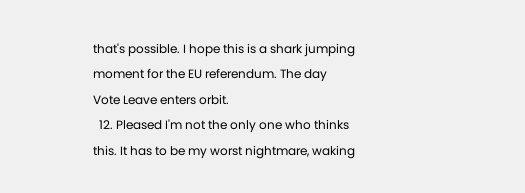that's possible. I hope this is a shark jumping moment for the EU referendum. The day Vote Leave enters orbit.
  12. Pleased I'm not the only one who thinks this. It has to be my worst nightmare, waking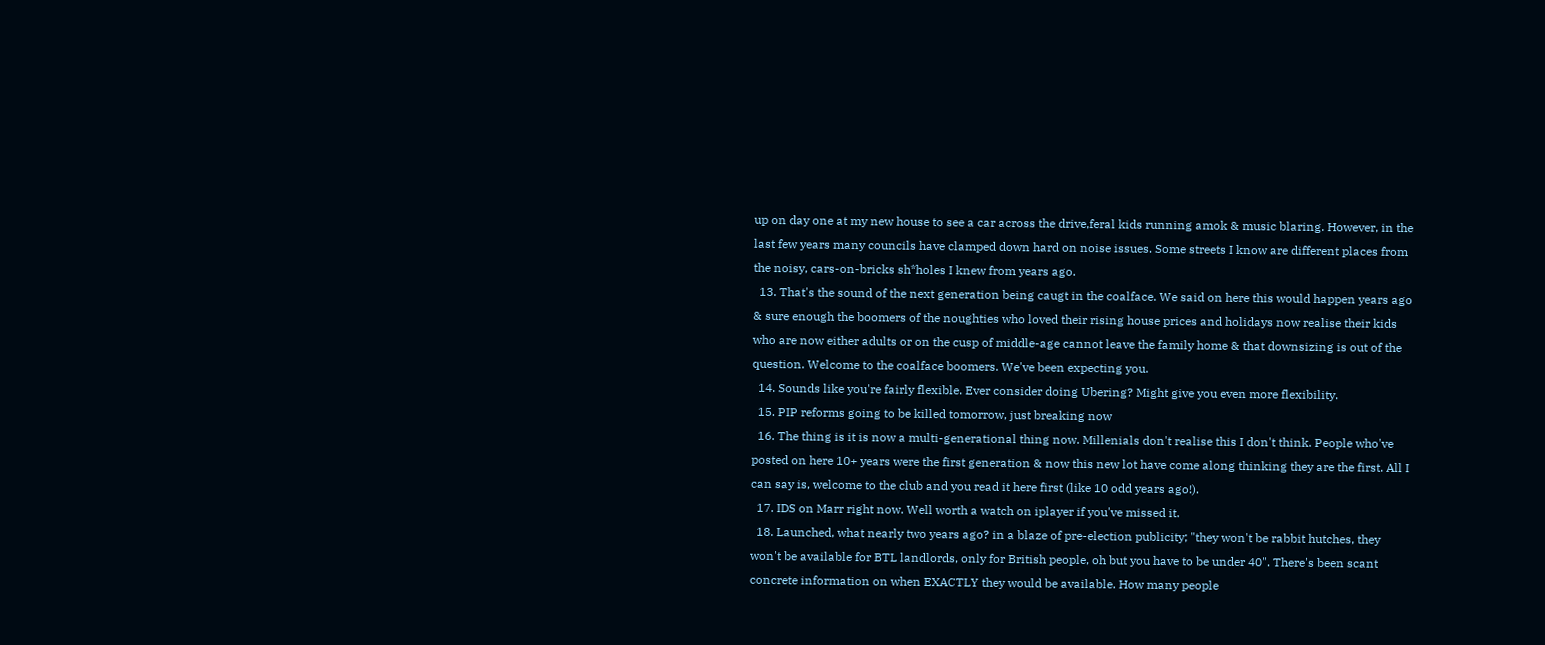up on day one at my new house to see a car across the drive,feral kids running amok & music blaring. However, in the last few years many councils have clamped down hard on noise issues. Some streets I know are different places from the noisy, cars-on-bricks sh*holes I knew from years ago.
  13. That's the sound of the next generation being caugt in the coalface. We said on here this would happen years ago & sure enough the boomers of the noughties who loved their rising house prices and holidays now realise their kids who are now either adults or on the cusp of middle-age cannot leave the family home & that downsizing is out of the question. Welcome to the coalface boomers. We've been expecting you.
  14. Sounds like you're fairly flexible. Ever consider doing Ubering? Might give you even more flexibility.
  15. PIP reforms going to be killed tomorrow, just breaking now
  16. The thing is it is now a multi-generational thing now. Millenials don't realise this I don't think. People who've posted on here 10+ years were the first generation & now this new lot have come along thinking they are the first. All I can say is, welcome to the club and you read it here first (like 10 odd years ago!).
  17. IDS on Marr right now. Well worth a watch on iplayer if you've missed it.
  18. Launched, what nearly two years ago? in a blaze of pre-election publicity; "they won't be rabbit hutches, they won't be available for BTL landlords, only for British people, oh but you have to be under 40". There's been scant concrete information on when EXACTLY they would be available. How many people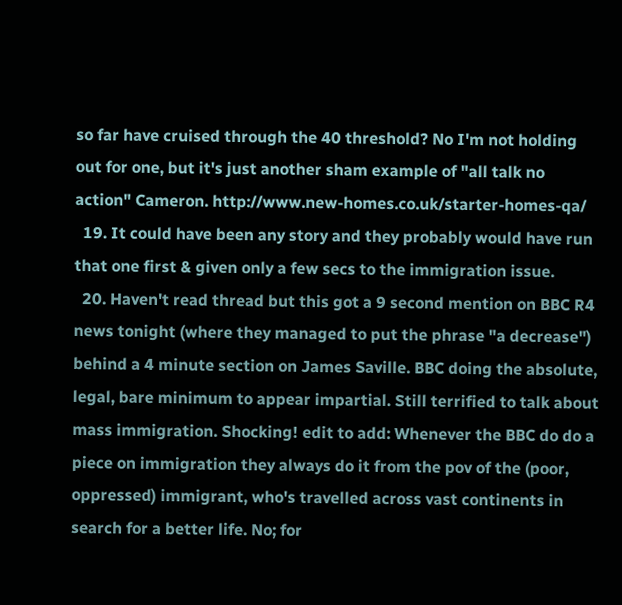so far have cruised through the 40 threshold? No I'm not holding out for one, but it's just another sham example of "all talk no action" Cameron. http://www.new-homes.co.uk/starter-homes-qa/
  19. It could have been any story and they probably would have run that one first & given only a few secs to the immigration issue.
  20. Haven't read thread but this got a 9 second mention on BBC R4 news tonight (where they managed to put the phrase "a decrease") behind a 4 minute section on James Saville. BBC doing the absolute, legal, bare minimum to appear impartial. Still terrified to talk about mass immigration. Shocking! edit to add: Whenever the BBC do do a piece on immigration they always do it from the pov of the (poor, oppressed) immigrant, who's travelled across vast continents in search for a better life. No; for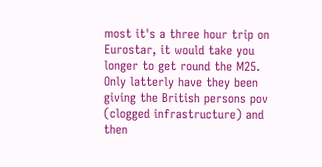most it's a three hour trip on Eurostar, it would take you longer to get round the M25. Only latterly have they been giving the British persons pov (clogged infrastructure) and then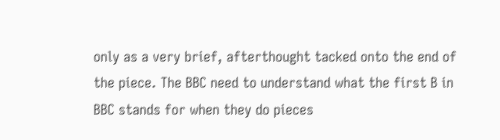only as a very brief, afterthought tacked onto the end of the piece. The BBC need to understand what the first B in BBC stands for when they do pieces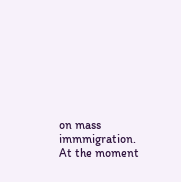on mass immmigration. At the moment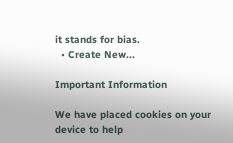it stands for bias.
  • Create New...

Important Information

We have placed cookies on your device to help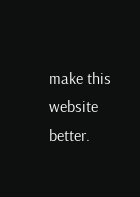make this website better.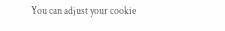You can adjust your cookie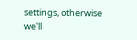settings, otherwise we'll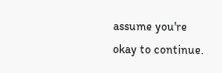assume you're okay to continue.